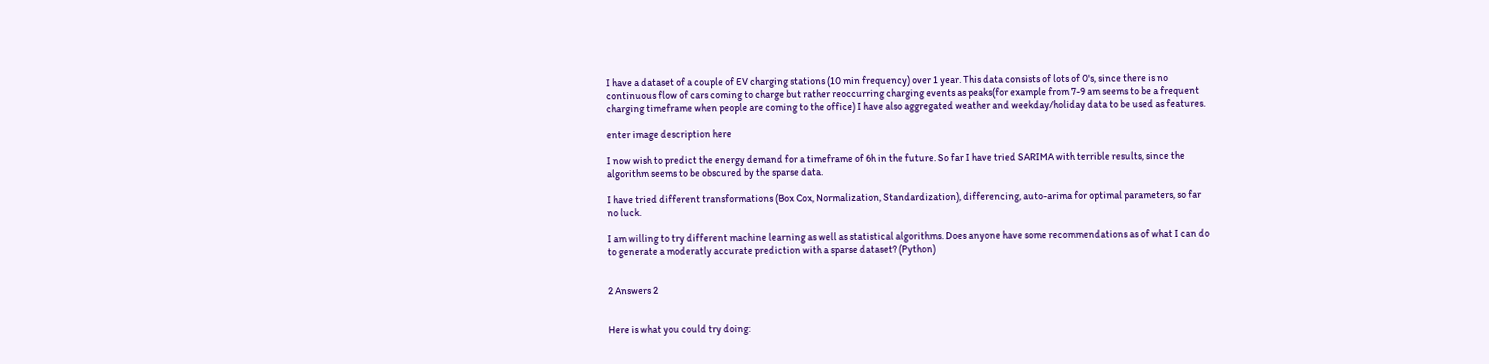I have a dataset of a couple of EV charging stations (10 min frequency) over 1 year. This data consists of lots of 0's, since there is no continuous flow of cars coming to charge but rather reoccurring charging events as peaks(for example from 7-9 am seems to be a frequent charging timeframe when people are coming to the office) I have also aggregated weather and weekday/holiday data to be used as features.

enter image description here

I now wish to predict the energy demand for a timeframe of 6h in the future. So far I have tried SARIMA with terrible results, since the algorithm seems to be obscured by the sparse data.

I have tried different transformations (Box Cox, Normalization, Standardization), differencing, auto-arima for optimal parameters, so far no luck.

I am willing to try different machine learning as well as statistical algorithms. Does anyone have some recommendations as of what I can do to generate a moderatly accurate prediction with a sparse dataset? (Python)


2 Answers 2


Here is what you could try doing: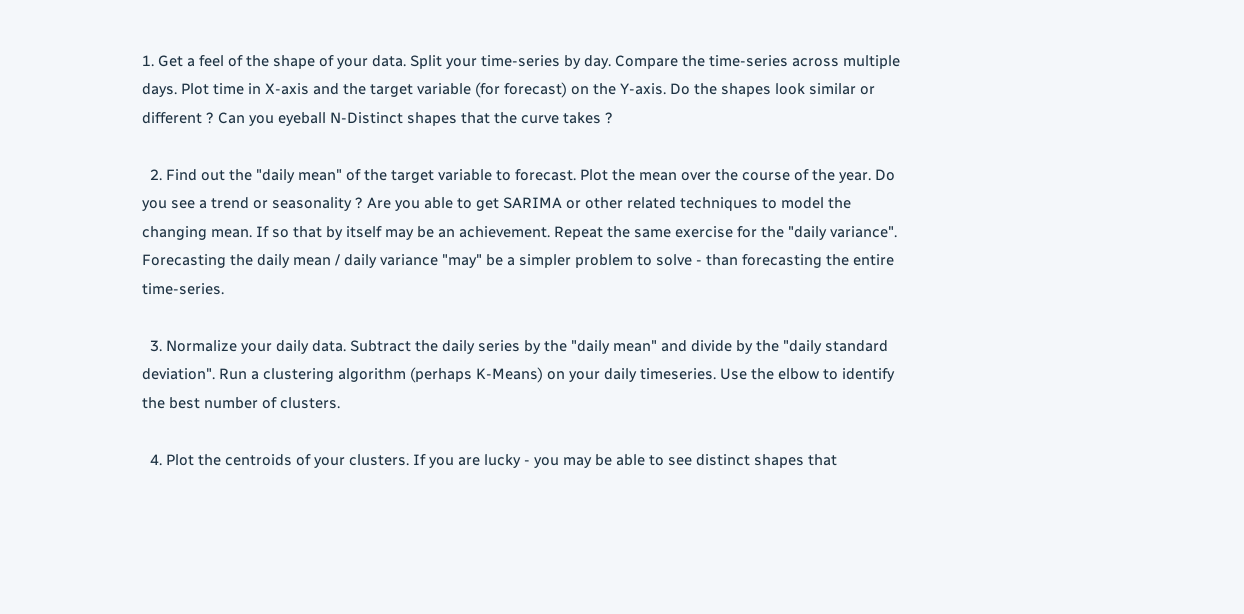1. Get a feel of the shape of your data. Split your time-series by day. Compare the time-series across multiple days. Plot time in X-axis and the target variable (for forecast) on the Y-axis. Do the shapes look similar or different ? Can you eyeball N-Distinct shapes that the curve takes ?

  2. Find out the "daily mean" of the target variable to forecast. Plot the mean over the course of the year. Do you see a trend or seasonality ? Are you able to get SARIMA or other related techniques to model the changing mean. If so that by itself may be an achievement. Repeat the same exercise for the "daily variance". Forecasting the daily mean / daily variance "may" be a simpler problem to solve - than forecasting the entire time-series.

  3. Normalize your daily data. Subtract the daily series by the "daily mean" and divide by the "daily standard deviation". Run a clustering algorithm (perhaps K-Means) on your daily timeseries. Use the elbow to identify the best number of clusters.

  4. Plot the centroids of your clusters. If you are lucky - you may be able to see distinct shapes that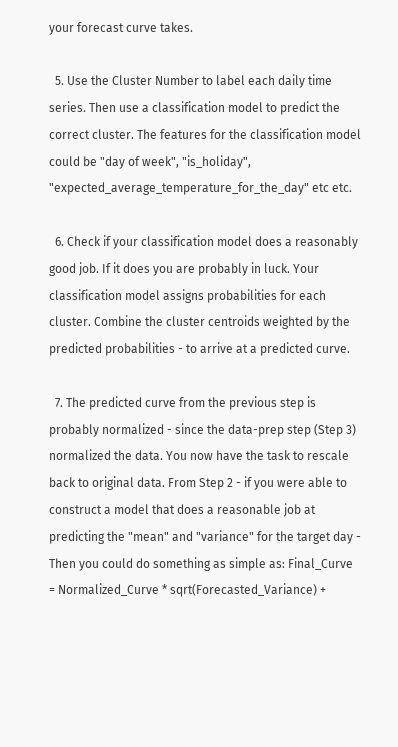your forecast curve takes.

  5. Use the Cluster Number to label each daily time series. Then use a classification model to predict the correct cluster. The features for the classification model could be "day of week", "is_holiday", "expected_average_temperature_for_the_day" etc etc.

  6. Check if your classification model does a reasonably good job. If it does you are probably in luck. Your classification model assigns probabilities for each cluster. Combine the cluster centroids weighted by the predicted probabilities - to arrive at a predicted curve.

  7. The predicted curve from the previous step is probably normalized - since the data-prep step (Step 3) normalized the data. You now have the task to rescale back to original data. From Step 2 - if you were able to construct a model that does a reasonable job at predicting the "mean" and "variance" for the target day - Then you could do something as simple as: Final_Curve = Normalized_Curve * sqrt(Forecasted_Variance) +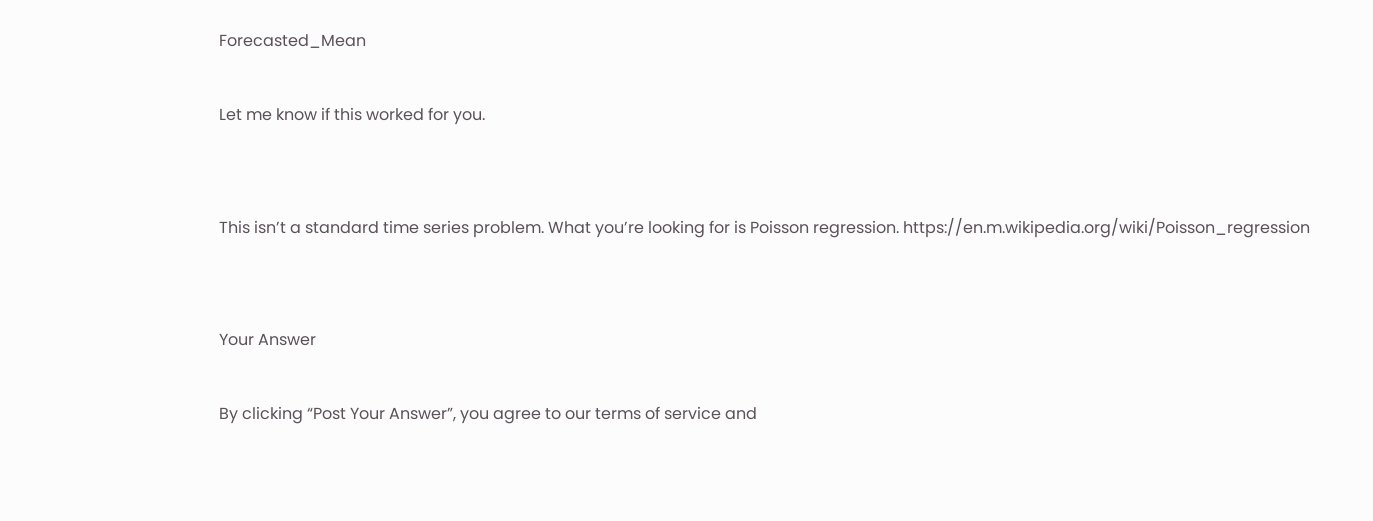Forecasted_Mean

Let me know if this worked for you.


This isn’t a standard time series problem. What you’re looking for is Poisson regression. https://en.m.wikipedia.org/wiki/Poisson_regression


Your Answer

By clicking “Post Your Answer”, you agree to our terms of service and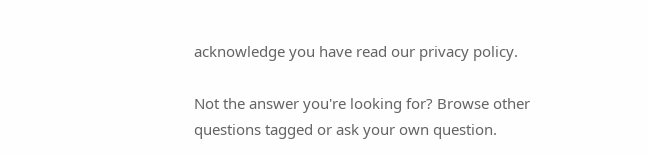acknowledge you have read our privacy policy.

Not the answer you're looking for? Browse other questions tagged or ask your own question.